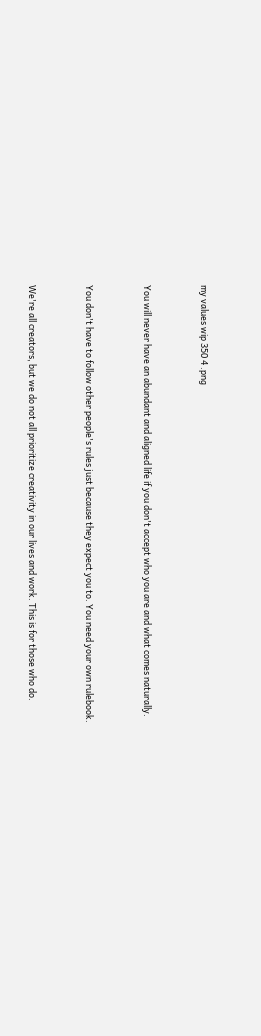my values wip 350 4 .png


You will never have an abundant and aligned life if you don't accept who you are and what comes naturally.


You don't have to follow other people's rules just because they expect you to. You need your own rulebook.


We're all creators, but we do not all prioritize creativity in our lives and work. This is for those who do.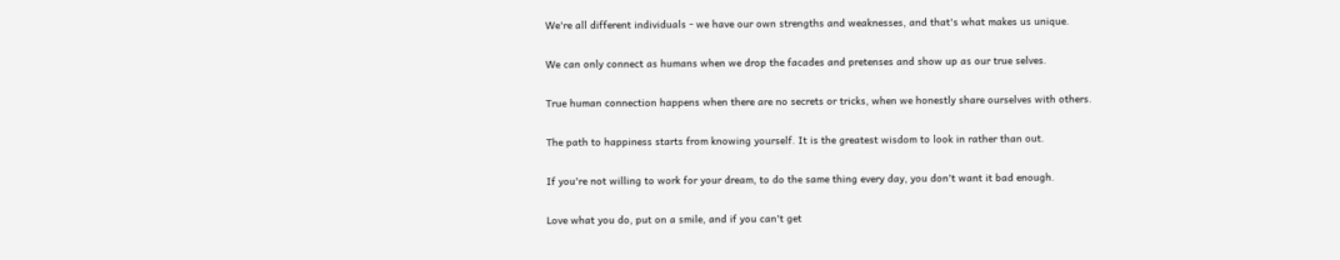We're all different individuals - we have our own strengths and weaknesses, and that's what makes us unique.


We can only connect as humans when we drop the facades and pretenses and show up as our true selves.


True human connection happens when there are no secrets or tricks, when we honestly share ourselves with others.


The path to happiness starts from knowing yourself. It is the greatest wisdom to look in rather than out.


If you're not willing to work for your dream, to do the same thing every day, you don't want it bad enough.


Love what you do, put on a smile, and if you can't get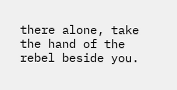there alone, take the hand of the rebel beside you.